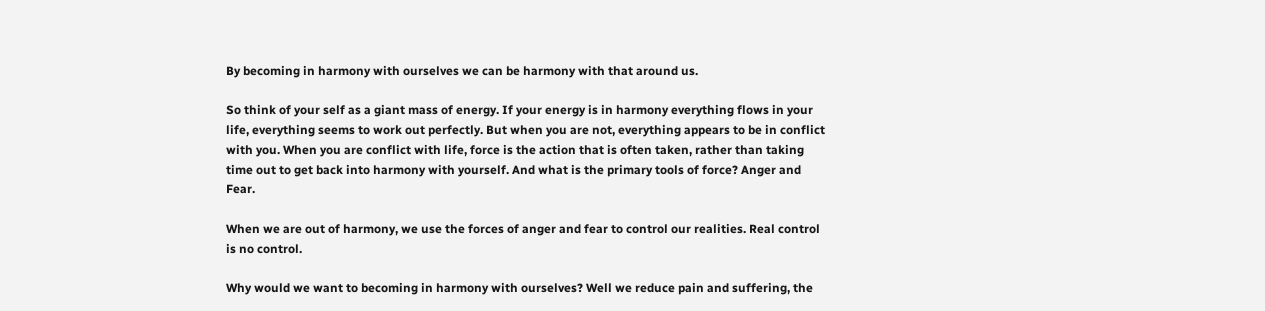By becoming in harmony with ourselves we can be harmony with that around us.

So think of your self as a giant mass of energy. If your energy is in harmony everything flows in your life, everything seems to work out perfectly. But when you are not, everything appears to be in conflict with you. When you are conflict with life, force is the action that is often taken, rather than taking time out to get back into harmony with yourself. And what is the primary tools of force? Anger and Fear.

When we are out of harmony, we use the forces of anger and fear to control our realities. Real control is no control.

Why would we want to becoming in harmony with ourselves? Well we reduce pain and suffering, the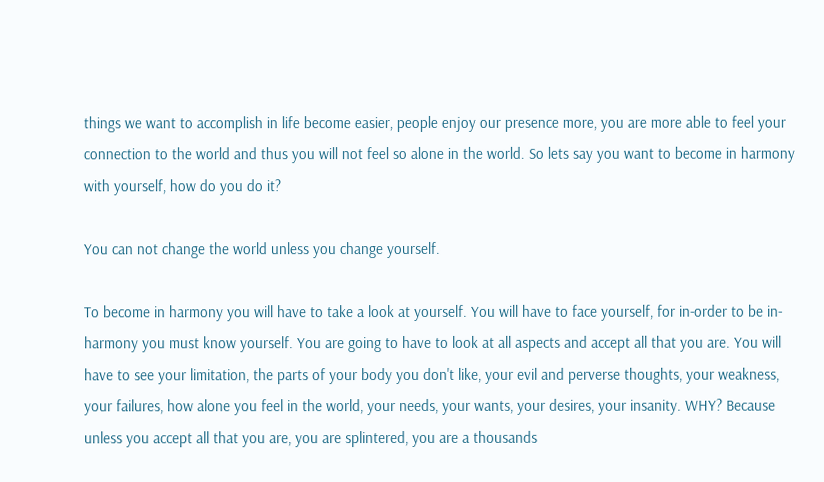things we want to accomplish in life become easier, people enjoy our presence more, you are more able to feel your connection to the world and thus you will not feel so alone in the world. So lets say you want to become in harmony with yourself, how do you do it?

You can not change the world unless you change yourself.

To become in harmony you will have to take a look at yourself. You will have to face yourself, for in-order to be in-harmony you must know yourself. You are going to have to look at all aspects and accept all that you are. You will have to see your limitation, the parts of your body you don't like, your evil and perverse thoughts, your weakness, your failures, how alone you feel in the world, your needs, your wants, your desires, your insanity. WHY? Because unless you accept all that you are, you are splintered, you are a thousands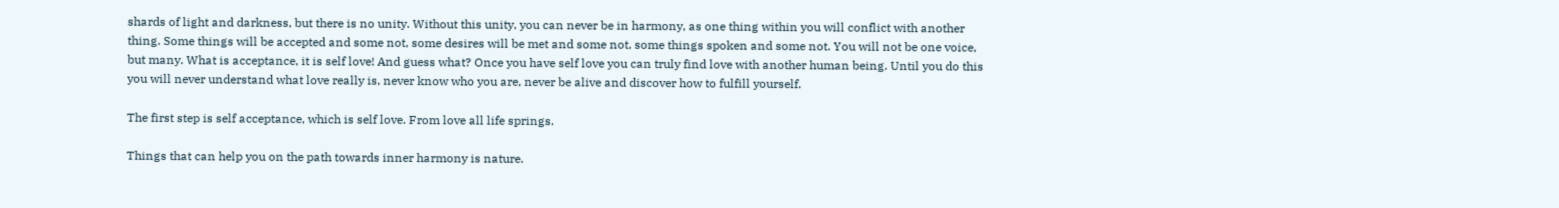shards of light and darkness, but there is no unity. Without this unity, you can never be in harmony, as one thing within you will conflict with another thing. Some things will be accepted and some not, some desires will be met and some not, some things spoken and some not. You will not be one voice, but many. What is acceptance, it is self love! And guess what? Once you have self love you can truly find love with another human being. Until you do this you will never understand what love really is, never know who you are, never be alive and discover how to fulfill yourself.

The first step is self acceptance, which is self love. From love all life springs.

Things that can help you on the path towards inner harmony is nature.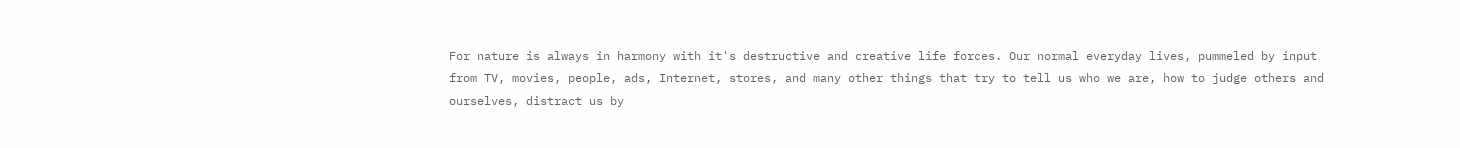For nature is always in harmony with it's destructive and creative life forces. Our normal everyday lives, pummeled by input from TV, movies, people, ads, Internet, stores, and many other things that try to tell us who we are, how to judge others and ourselves, distract us by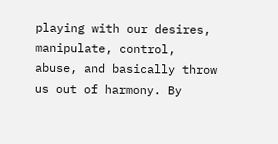playing with our desires, manipulate, control, abuse, and basically throw us out of harmony. By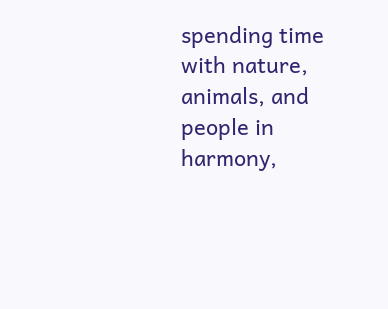spending time with nature, animals, and people in harmony,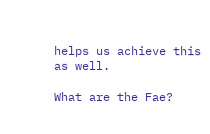helps us achieve this as well.

What are the Fae?